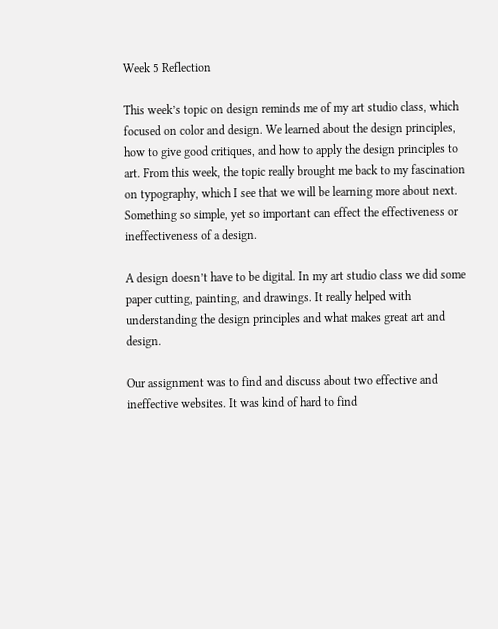Week 5 Reflection

This week’s topic on design reminds me of my art studio class, which focused on color and design. We learned about the design principles, how to give good critiques, and how to apply the design principles to art. From this week, the topic really brought me back to my fascination on typography, which I see that we will be learning more about next. Something so simple, yet so important can effect the effectiveness or ineffectiveness of a design.

A design doesn’t have to be digital. In my art studio class we did some paper cutting, painting, and drawings. It really helped with understanding the design principles and what makes great art and design.

Our assignment was to find and discuss about two effective and ineffective websites. It was kind of hard to find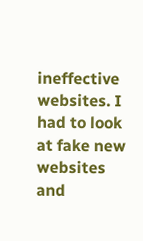ineffective websites. I had to look at fake new websites and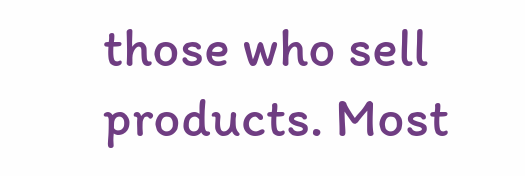those who sell products. Most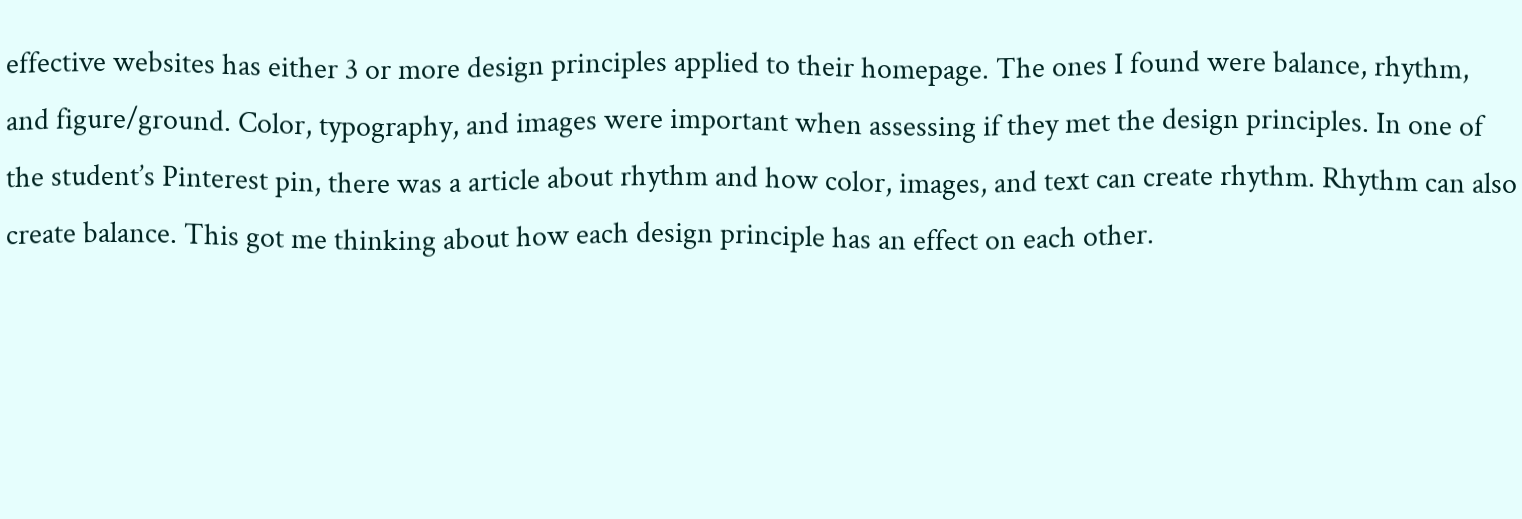effective websites has either 3 or more design principles applied to their homepage. The ones I found were balance, rhythm, and figure/ground. Color, typography, and images were important when assessing if they met the design principles. In one of the student’s Pinterest pin, there was a article about rhythm and how color, images, and text can create rhythm. Rhythm can also create balance. This got me thinking about how each design principle has an effect on each other.